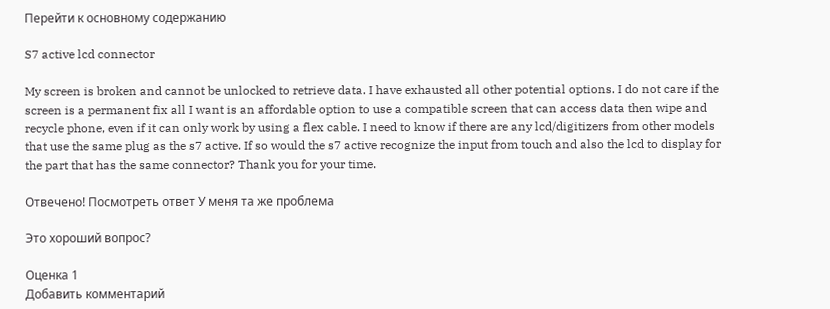Перейти к основному содержанию

S7 active lcd connector

My screen is broken and cannot be unlocked to retrieve data. I have exhausted all other potential options. I do not care if the screen is a permanent fix all I want is an affordable option to use a compatible screen that can access data then wipe and recycle phone, even if it can only work by using a flex cable. I need to know if there are any lcd/digitizers from other models that use the same plug as the s7 active. If so would the s7 active recognize the input from touch and also the lcd to display for the part that has the same connector? Thank you for your time.

Отвечено! Посмотреть ответ У меня та же проблема

Это хороший вопрос?

Оценка 1
Добавить комментарий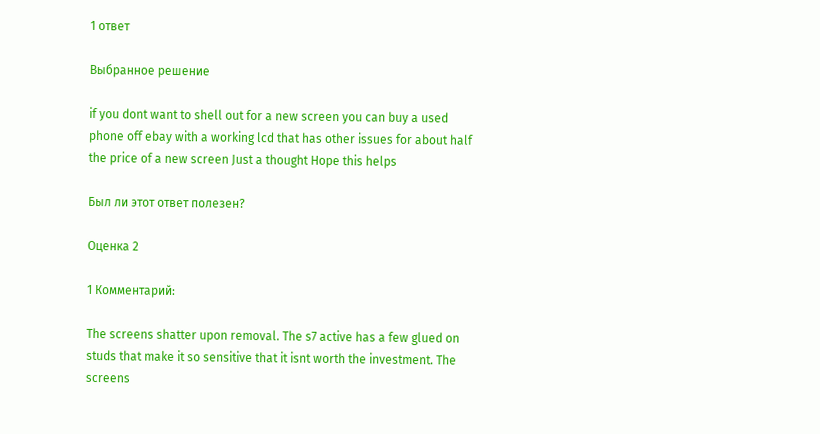1 ответ

Выбранное решение

if you dont want to shell out for a new screen you can buy a used phone off ebay with a working lcd that has other issues for about half the price of a new screen Just a thought Hope this helps

Был ли этот ответ полезен?

Оценка 2

1 Комментарий:

The screens shatter upon removal. The s7 active has a few glued on studs that make it so sensitive that it isnt worth the investment. The screens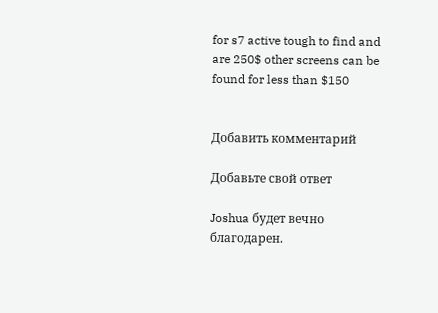for s7 active tough to find and are 250$ other screens can be found for less than $150


Добавить комментарий

Добавьте свой ответ

Joshua будет вечно благодарен.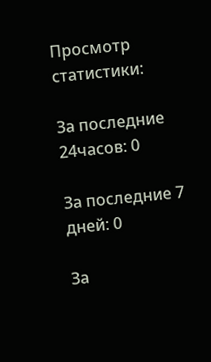Просмотр статистики:

За последние 24часов: 0

За последние 7 дней: 0

За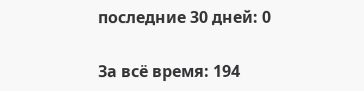последние 30 дней: 0

За всё время: 194